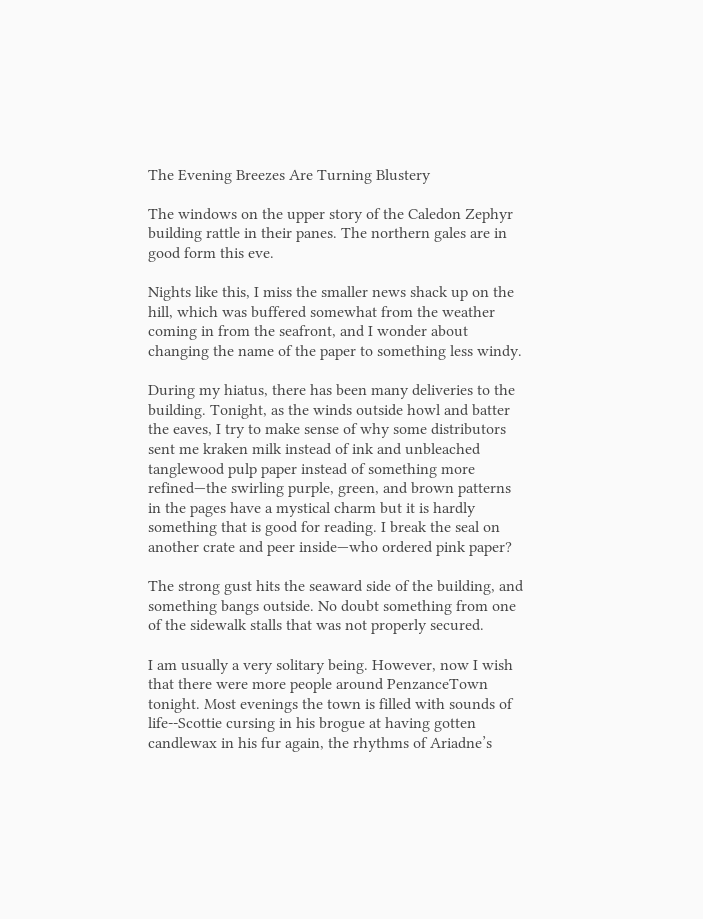The Evening Breezes Are Turning Blustery

The windows on the upper story of the Caledon Zephyr building rattle in their panes. The northern gales are in good form this eve.

Nights like this, I miss the smaller news shack up on the hill, which was buffered somewhat from the weather coming in from the seafront, and I wonder about changing the name of the paper to something less windy.

During my hiatus, there has been many deliveries to the building. Tonight, as the winds outside howl and batter the eaves, I try to make sense of why some distributors sent me kraken milk instead of ink and unbleached tanglewood pulp paper instead of something more refined—the swirling purple, green, and brown patterns in the pages have a mystical charm but it is hardly something that is good for reading. I break the seal on another crate and peer inside—who ordered pink paper?

The strong gust hits the seaward side of the building, and something bangs outside. No doubt something from one of the sidewalk stalls that was not properly secured.

I am usually a very solitary being. However, now I wish that there were more people around PenzanceTown tonight. Most evenings the town is filled with sounds of life--Scottie cursing in his brogue at having gotten candlewax in his fur again, the rhythms of Ariadne’s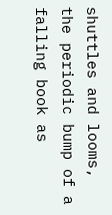shuttles and looms, the periodic bump of a falling book as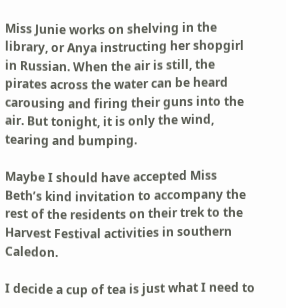Miss Junie works on shelving in the library, or Anya instructing her shopgirl in Russian. When the air is still, the pirates across the water can be heard carousing and firing their guns into the air. But tonight, it is only the wind, tearing and bumping.

Maybe I should have accepted Miss Beth’s kind invitation to accompany the rest of the residents on their trek to the Harvest Festival activities in southern Caledon.

I decide a cup of tea is just what I need to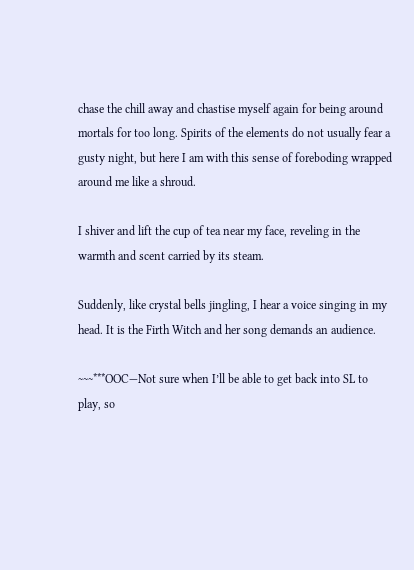chase the chill away and chastise myself again for being around mortals for too long. Spirits of the elements do not usually fear a gusty night, but here I am with this sense of foreboding wrapped around me like a shroud.

I shiver and lift the cup of tea near my face, reveling in the warmth and scent carried by its steam.

Suddenly, like crystal bells jingling, I hear a voice singing in my head. It is the Firth Witch and her song demands an audience.

~~~***OOC—Not sure when I’ll be able to get back into SL to play, so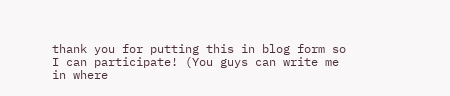thank you for putting this in blog form so I can participate! (You guys can write me in where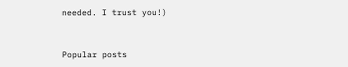needed. I trust you!)


Popular posts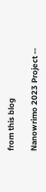from this blog

Nanowrimo 2023 Project --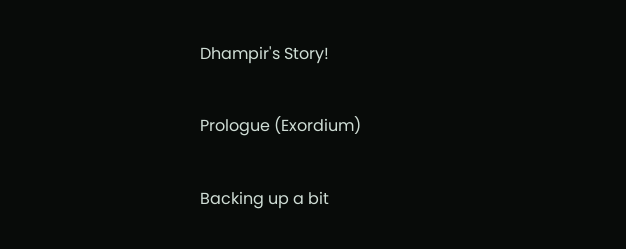Dhampir's Story!

Prologue (Exordium)

Backing up a bit